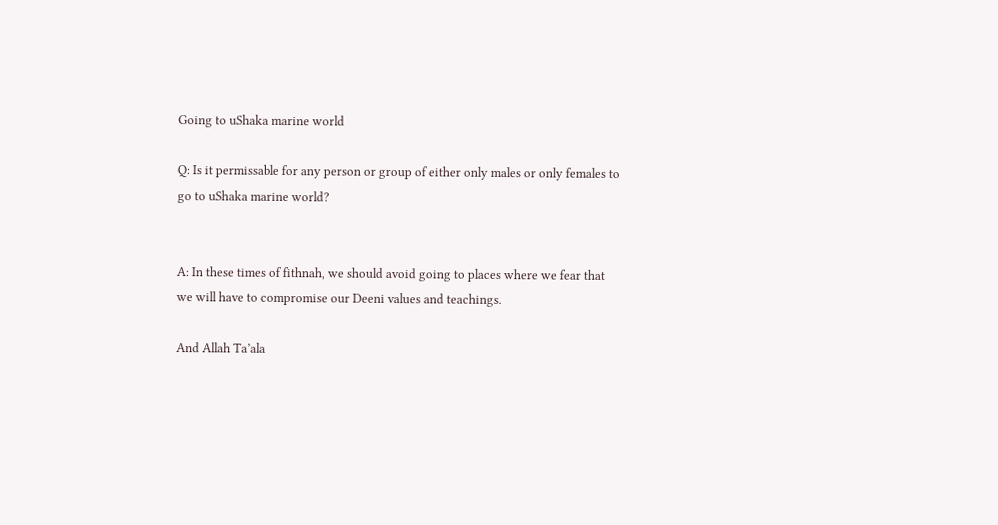Going to uShaka marine world

Q: Is it permissable for any person or group of either only males or only females to go to uShaka marine world?


A: In these times of fithnah, we should avoid going to places where we fear that we will have to compromise our Deeni values and teachings.

And Allah Ta’ala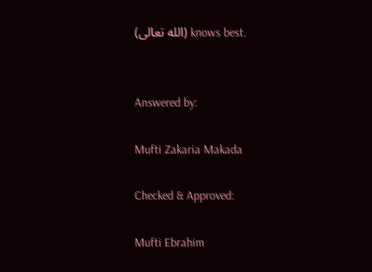(الله تعالى) knows best.


Answered by:

Mufti Zakaria Makada

Checked & Approved:

Mufti Ebrahim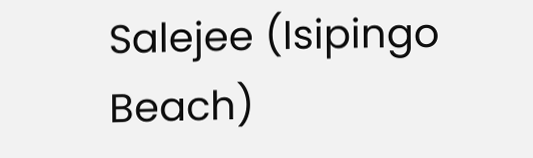Salejee (Isipingo Beach)